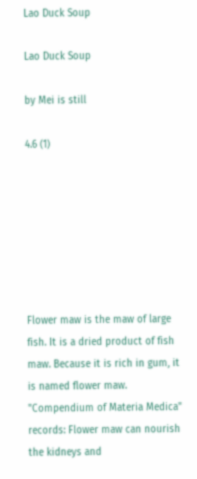Lao Duck Soup

Lao Duck Soup

by Mei is still

4.6 (1)







Flower maw is the maw of large fish. It is a dried product of fish maw. Because it is rich in gum, it is named flower maw. "Compendium of Materia Medica" records: Flower maw can nourish the kidneys and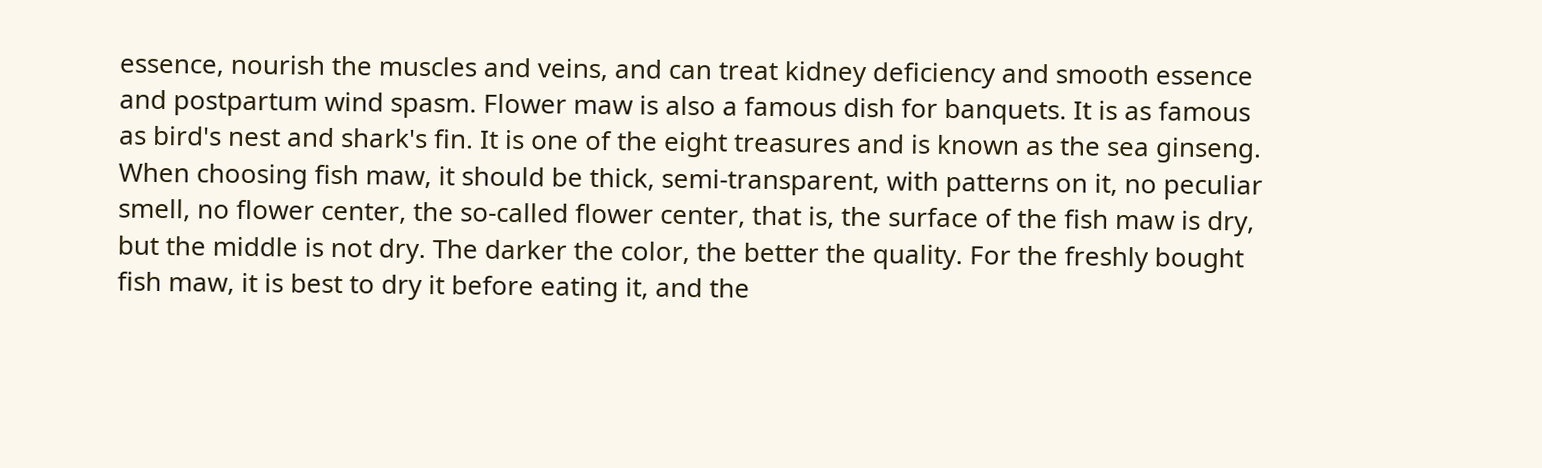essence, nourish the muscles and veins, and can treat kidney deficiency and smooth essence and postpartum wind spasm. Flower maw is also a famous dish for banquets. It is as famous as bird's nest and shark's fin. It is one of the eight treasures and is known as the sea ginseng. When choosing fish maw, it should be thick, semi-transparent, with patterns on it, no peculiar smell, no flower center, the so-called flower center, that is, the surface of the fish maw is dry, but the middle is not dry. The darker the color, the better the quality. For the freshly bought fish maw, it is best to dry it before eating it, and the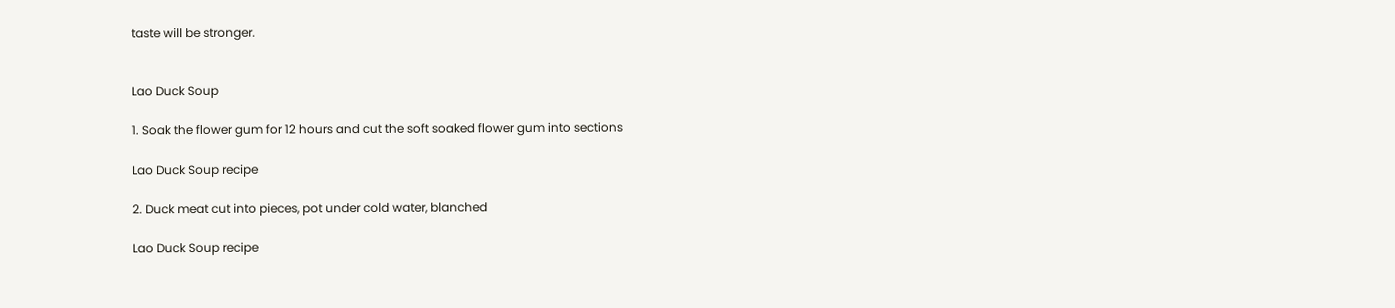taste will be stronger.


Lao Duck Soup

1. Soak the flower gum for 12 hours and cut the soft soaked flower gum into sections

Lao Duck Soup recipe

2. Duck meat cut into pieces, pot under cold water, blanched

Lao Duck Soup recipe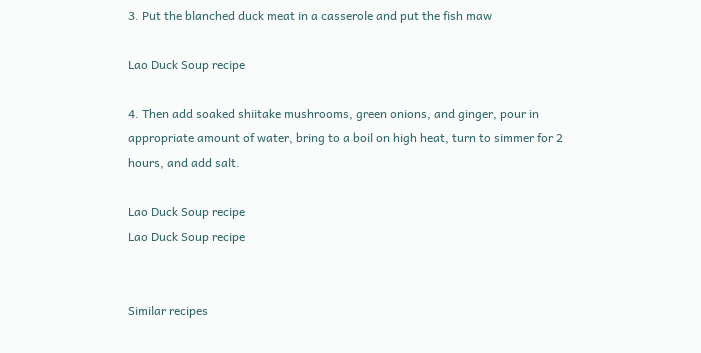3. Put the blanched duck meat in a casserole and put the fish maw

Lao Duck Soup recipe

4. Then add soaked shiitake mushrooms, green onions, and ginger, pour in appropriate amount of water, bring to a boil on high heat, turn to simmer for 2 hours, and add salt.

Lao Duck Soup recipe
Lao Duck Soup recipe


Similar recipes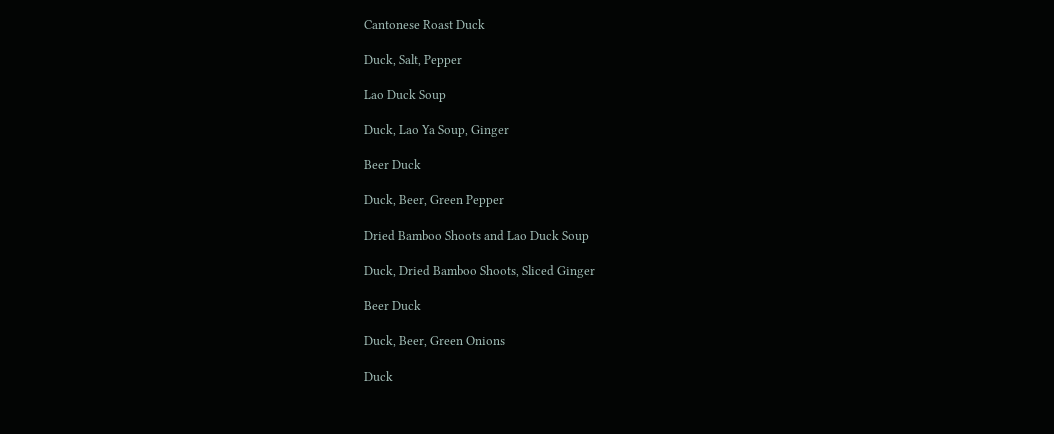Cantonese Roast Duck

Duck, Salt, Pepper

Lao Duck Soup

Duck, Lao Ya Soup, Ginger

Beer Duck

Duck, Beer, Green Pepper

Dried Bamboo Shoots and Lao Duck Soup

Duck, Dried Bamboo Shoots, Sliced Ginger

Beer Duck

Duck, Beer, Green Onions

Duck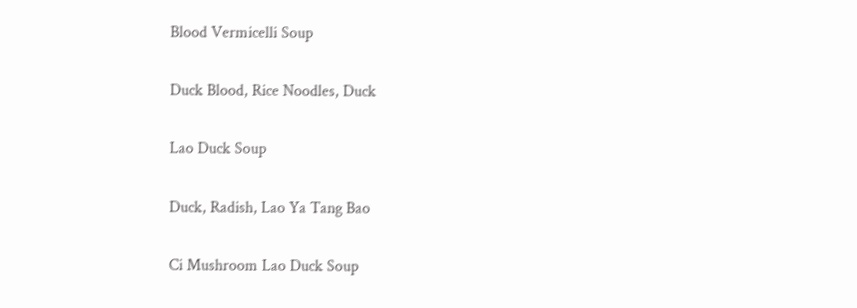Blood Vermicelli Soup

Duck Blood, Rice Noodles, Duck

Lao Duck Soup

Duck, Radish, Lao Ya Tang Bao

Ci Mushroom Lao Duck Soup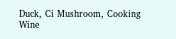Duck, Ci Mushroom, Cooking Wine